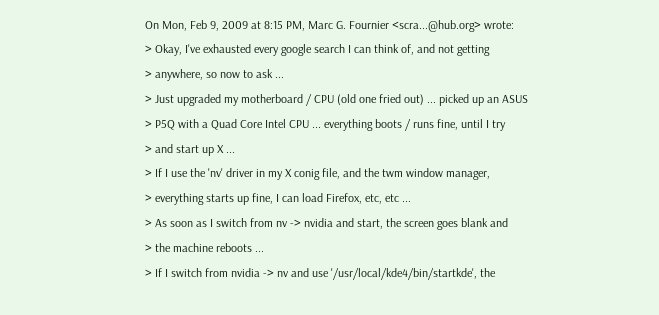On Mon, Feb 9, 2009 at 8:15 PM, Marc G. Fournier <scra...@hub.org> wrote:
> Okay, I've exhausted every google search I can think of, and not getting
> anywhere, so now to ask ...
> Just upgraded my motherboard / CPU (old one fried out) ... picked up an ASUS
> P5Q with a Quad Core Intel CPU ... everything boots / runs fine, until I try
> and start up X ...
> If I use the 'nv' driver in my X conig file, and the twm window manager,
> everything starts up fine, I can load Firefox, etc, etc ...
> As soon as I switch from nv -> nvidia and start, the screen goes blank and
> the machine reboots ...
> If I switch from nvidia -> nv and use '/usr/local/kde4/bin/startkde', the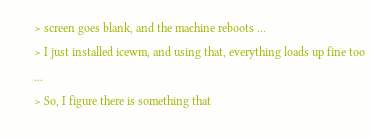> screen goes blank, and the machine reboots ...
> I just installed icewm, and using that, everything loads up fine too ...
> So, I figure there is something that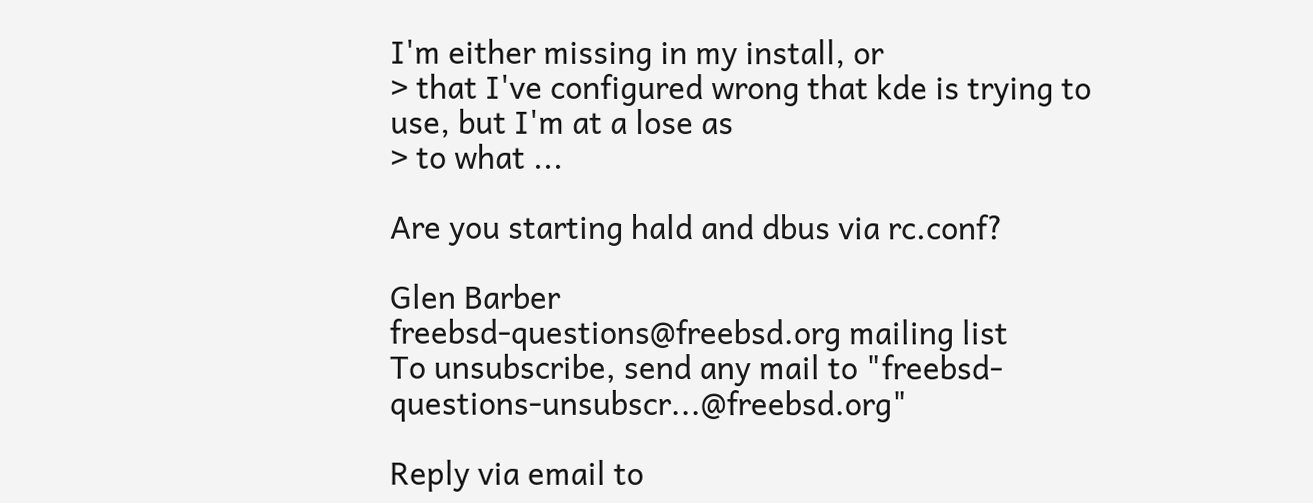I'm either missing in my install, or
> that I've configured wrong that kde is trying to use, but I'm at a lose as
> to what ...

Are you starting hald and dbus via rc.conf?

Glen Barber
freebsd-questions@freebsd.org mailing list
To unsubscribe, send any mail to "freebsd-questions-unsubscr...@freebsd.org"

Reply via email to